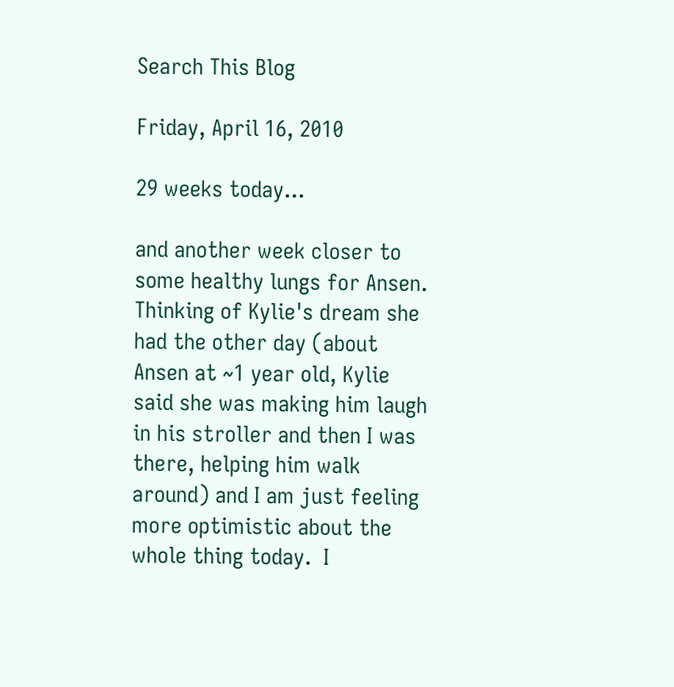Search This Blog

Friday, April 16, 2010

29 weeks today...

and another week closer to some healthy lungs for Ansen.  Thinking of Kylie's dream she had the other day (about Ansen at ~1 year old, Kylie said she was making him laugh in his stroller and then I was there, helping him walk around) and I am just feeling more optimistic about the whole thing today.  I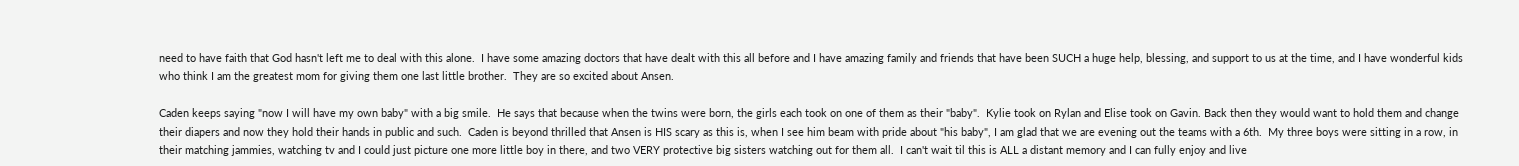need to have faith that God hasn't left me to deal with this alone.  I have some amazing doctors that have dealt with this all before and I have amazing family and friends that have been SUCH a huge help, blessing, and support to us at the time, and I have wonderful kids who think I am the greatest mom for giving them one last little brother.  They are so excited about Ansen.

Caden keeps saying "now I will have my own baby" with a big smile.  He says that because when the twins were born, the girls each took on one of them as their "baby".  Kylie took on Rylan and Elise took on Gavin. Back then they would want to hold them and change their diapers and now they hold their hands in public and such.  Caden is beyond thrilled that Ansen is HIS scary as this is, when I see him beam with pride about "his baby", I am glad that we are evening out the teams with a 6th.  My three boys were sitting in a row, in their matching jammies, watching tv and I could just picture one more little boy in there, and two VERY protective big sisters watching out for them all.  I can't wait til this is ALL a distant memory and I can fully enjoy and live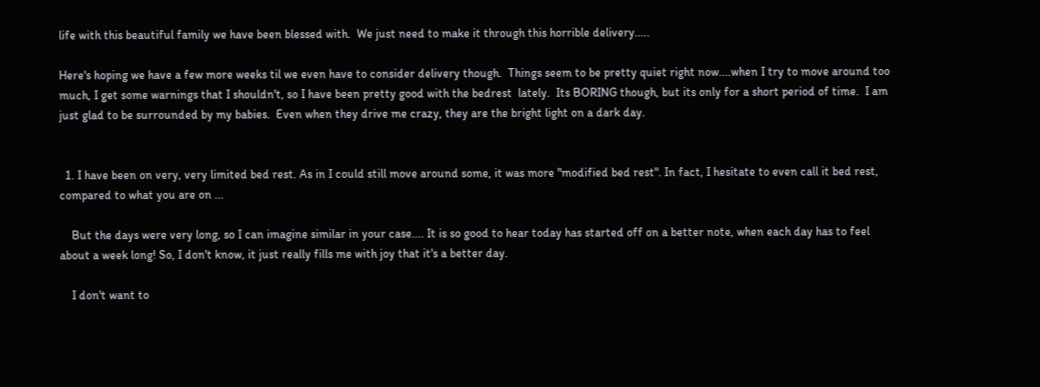life with this beautiful family we have been blessed with.  We just need to make it through this horrible delivery.....

Here's hoping we have a few more weeks til we even have to consider delivery though.  Things seem to be pretty quiet right now....when I try to move around too much, I get some warnings that I shouldn't, so I have been pretty good with the bedrest  lately.  Its BORING though, but its only for a short period of time.  I am just glad to be surrounded by my babies.  Even when they drive me crazy, they are the bright light on a dark day.


  1. I have been on very, very limited bed rest. As in I could still move around some, it was more "modified bed rest". In fact, I hesitate to even call it bed rest, compared to what you are on ...

    But the days were very long, so I can imagine similar in your case.... It is so good to hear today has started off on a better note, when each day has to feel about a week long! So, I don't know, it just really fills me with joy that it's a better day.

    I don't want to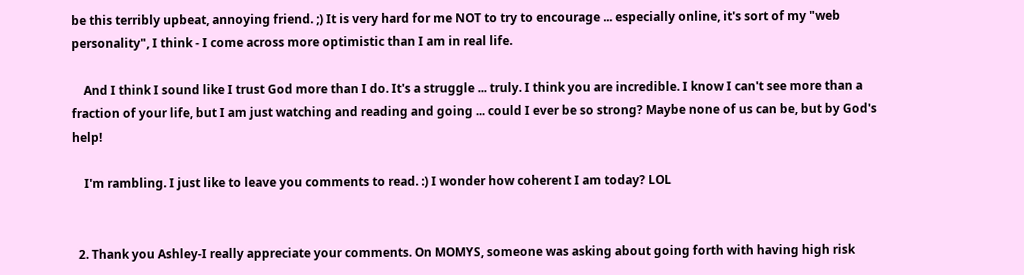be this terribly upbeat, annoying friend. ;) It is very hard for me NOT to try to encourage ... especially online, it's sort of my "web personality", I think - I come across more optimistic than I am in real life.

    And I think I sound like I trust God more than I do. It's a struggle ... truly. I think you are incredible. I know I can't see more than a fraction of your life, but I am just watching and reading and going ... could I ever be so strong? Maybe none of us can be, but by God's help!

    I'm rambling. I just like to leave you comments to read. :) I wonder how coherent I am today? LOL


  2. Thank you Ashley-I really appreciate your comments. On MOMYS, someone was asking about going forth with having high risk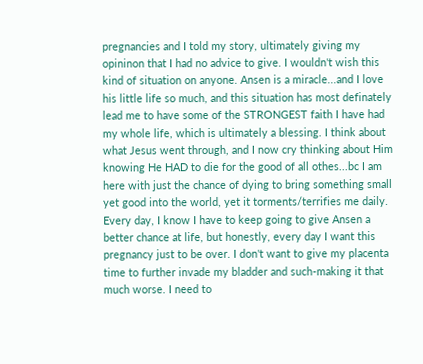pregnancies and I told my story, ultimately giving my opininon that I had no advice to give. I wouldn't wish this kind of situation on anyone. Ansen is a miracle...and I love his little life so much, and this situation has most definately lead me to have some of the STRONGEST faith I have had my whole life, which is ultimately a blessing. I think about what Jesus went through, and I now cry thinking about Him knowing He HAD to die for the good of all othes...bc I am here with just the chance of dying to bring something small yet good into the world, yet it torments/terrifies me daily. Every day, I know I have to keep going to give Ansen a better chance at life, but honestly, every day I want this pregnancy just to be over. I don't want to give my placenta time to further invade my bladder and such-making it that much worse. I need to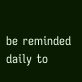be reminded daily to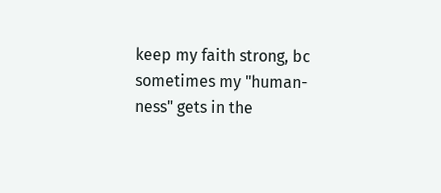keep my faith strong, bc sometimes my "human-ness" gets in the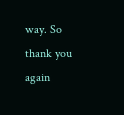way. So thank you again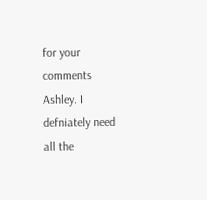for your comments Ashley. I defniately need all the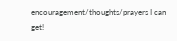encouragement/thoughts/prayers I can get!